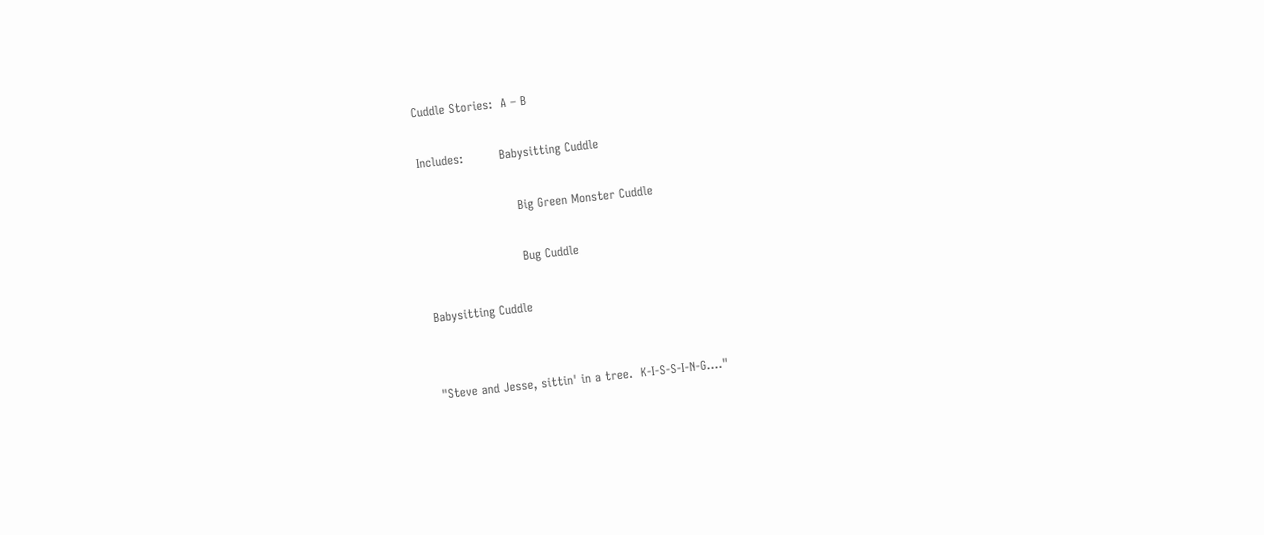Cuddle Stories:  A – B

Includes:         Babysitting Cuddle

                        Big Green Monster Cuddle

                        Bug Cuddle

Babysitting Cuddle


"Steve and Jesse, sittin' in a tree.  K-I-S-S-I-N-G...."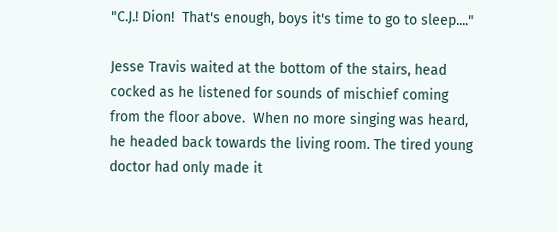"C.J.! Dion!  That's enough, boys it's time to go to sleep...."

Jesse Travis waited at the bottom of the stairs, head cocked as he listened for sounds of mischief coming from the floor above.  When no more singing was heard, he headed back towards the living room. The tired young doctor had only made it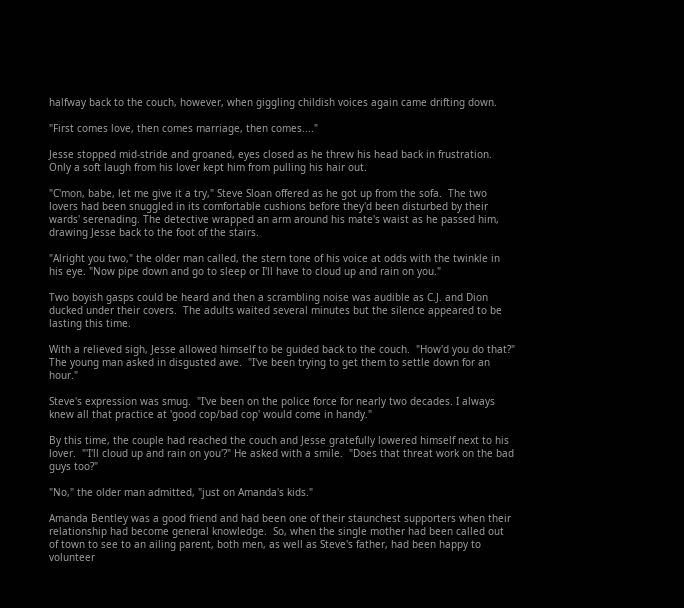halfway back to the couch, however, when giggling childish voices again came drifting down.

"First comes love, then comes marriage, then comes...."

Jesse stopped mid-stride and groaned, eyes closed as he threw his head back in frustration.  Only a soft laugh from his lover kept him from pulling his hair out.

"C'mon, babe, let me give it a try," Steve Sloan offered as he got up from the sofa.  The two lovers had been snuggled in its comfortable cushions before they'd been disturbed by their wards' serenading. The detective wrapped an arm around his mate's waist as he passed him, drawing Jesse back to the foot of the stairs.

"Alright you two," the older man called, the stern tone of his voice at odds with the twinkle in his eye. "Now pipe down and go to sleep or I'll have to cloud up and rain on you."

Two boyish gasps could be heard and then a scrambling noise was audible as C.J. and Dion ducked under their covers.  The adults waited several minutes but the silence appeared to be lasting this time.

With a relieved sigh, Jesse allowed himself to be guided back to the couch.  "How'd you do that?" The young man asked in disgusted awe.  "I've been trying to get them to settle down for an hour."

Steve's expression was smug.  "I've been on the police force for nearly two decades. I always knew all that practice at 'good cop/bad cop' would come in handy."

By this time, the couple had reached the couch and Jesse gratefully lowered himself next to his lover.  "'I'll cloud up and rain on you'?" He asked with a smile.  "Does that threat work on the bad guys too?"

"No," the older man admitted, "just on Amanda's kids."

Amanda Bentley was a good friend and had been one of their staunchest supporters when their relationship had become general knowledge.  So, when the single mother had been called out of town to see to an ailing parent, both men, as well as Steve's father, had been happy to volunteer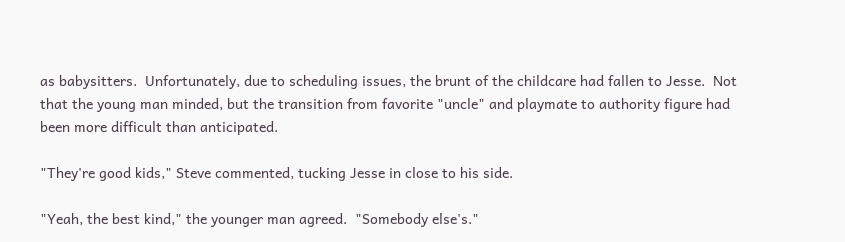as babysitters.  Unfortunately, due to scheduling issues, the brunt of the childcare had fallen to Jesse.  Not that the young man minded, but the transition from favorite "uncle" and playmate to authority figure had been more difficult than anticipated.

"They're good kids," Steve commented, tucking Jesse in close to his side.

"Yeah, the best kind," the younger man agreed.  "Somebody else's."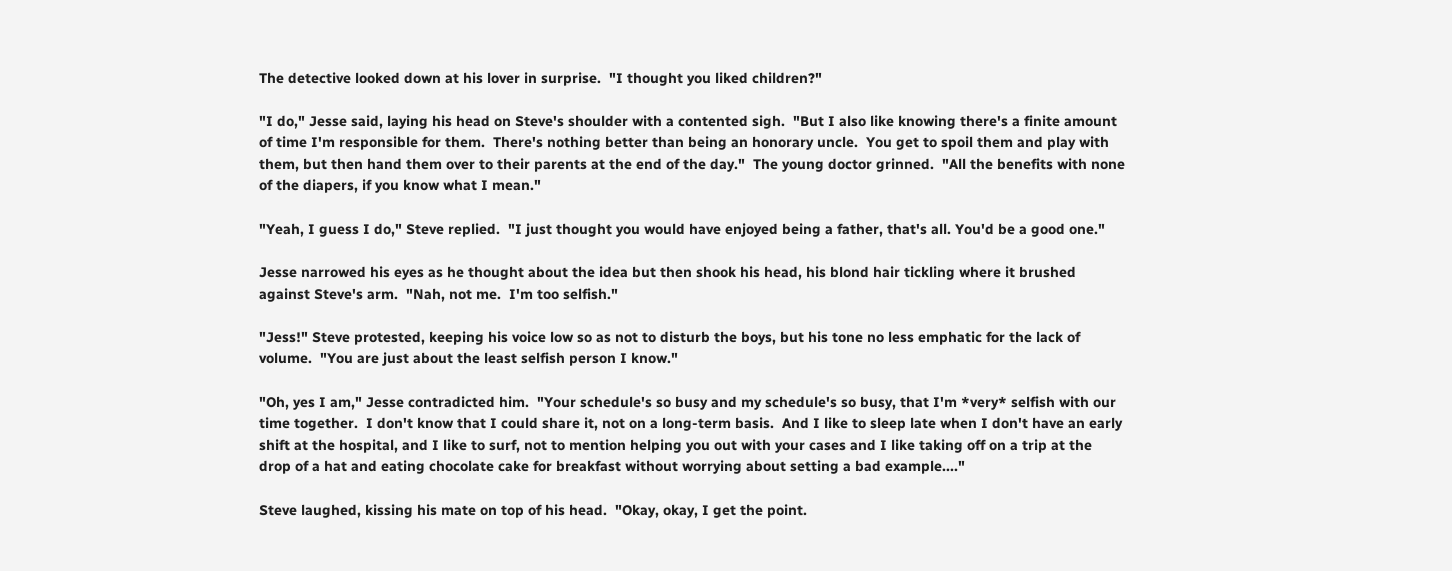The detective looked down at his lover in surprise.  "I thought you liked children?"

"I do," Jesse said, laying his head on Steve's shoulder with a contented sigh.  "But I also like knowing there's a finite amount of time I'm responsible for them.  There's nothing better than being an honorary uncle.  You get to spoil them and play with them, but then hand them over to their parents at the end of the day."  The young doctor grinned.  "All the benefits with none of the diapers, if you know what I mean."

"Yeah, I guess I do," Steve replied.  "I just thought you would have enjoyed being a father, that's all. You'd be a good one."

Jesse narrowed his eyes as he thought about the idea but then shook his head, his blond hair tickling where it brushed against Steve's arm.  "Nah, not me.  I'm too selfish."

"Jess!" Steve protested, keeping his voice low so as not to disturb the boys, but his tone no less emphatic for the lack of volume.  "You are just about the least selfish person I know."

"Oh, yes I am," Jesse contradicted him.  "Your schedule's so busy and my schedule's so busy, that I'm *very* selfish with our time together.  I don't know that I could share it, not on a long-term basis.  And I like to sleep late when I don't have an early shift at the hospital, and I like to surf, not to mention helping you out with your cases and I like taking off on a trip at the drop of a hat and eating chocolate cake for breakfast without worrying about setting a bad example...."

Steve laughed, kissing his mate on top of his head.  "Okay, okay, I get the point.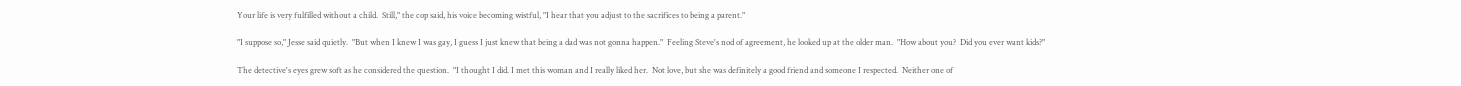Your life is very fulfilled without a child.  Still," the cop said, his voice becoming wistful, "I hear that you adjust to the sacrifices to being a parent."

"I suppose so," Jesse said quietly.  "But when I knew I was gay, I guess I just knew that being a dad was not gonna happen."  Feeling Steve's nod of agreement, he looked up at the older man.  "How about you?  Did you ever want kids?"

The detective's eyes grew soft as he considered the question.  "I thought I did. I met this woman and I really liked her.  Not love, but she was definitely a good friend and someone I respected.  Neither one of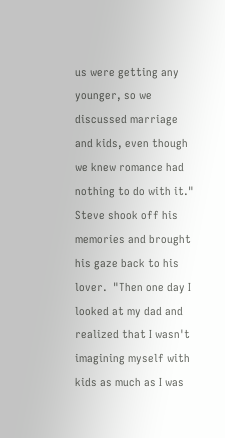us were getting any younger, so we discussed marriage and kids, even though we knew romance had nothing to do with it."  Steve shook off his memories and brought his gaze back to his lover.  "Then one day I looked at my dad and realized that I wasn't imagining myself with kids as much as I was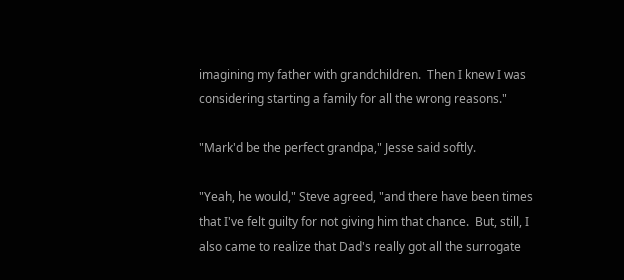imagining my father with grandchildren.  Then I knew I was considering starting a family for all the wrong reasons."

"Mark'd be the perfect grandpa," Jesse said softly.

"Yeah, he would," Steve agreed, "and there have been times that I've felt guilty for not giving him that chance.  But, still, I also came to realize that Dad's really got all the surrogate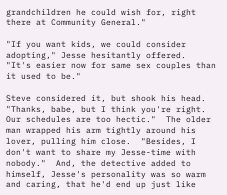grandchildren he could wish for, right there at Community General."

"If you want kids, we could consider adopting," Jesse hesitantly offered.  "It's easier now for same sex couples than it used to be."

Steve considered it, but shook his head.  "Thanks, babe, but I think you're right.  Our schedules are too hectic."  The older man wrapped his arm tightly around his lover, pulling him close.  "Besides, I don't want to share my Jesse-time with nobody."  And, the detective added to himself, Jesse's personality was so warm and caring, that he'd end up just like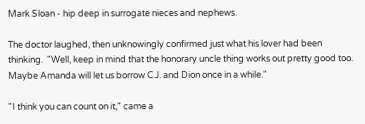Mark Sloan - hip deep in surrogate nieces and nephews.

The doctor laughed, then unknowingly confirmed just what his lover had been thinking.  "Well, keep in mind that the honorary uncle thing works out pretty good too. Maybe Amanda will let us borrow C.J. and Dion once in a while."

"I think you can count on it," came a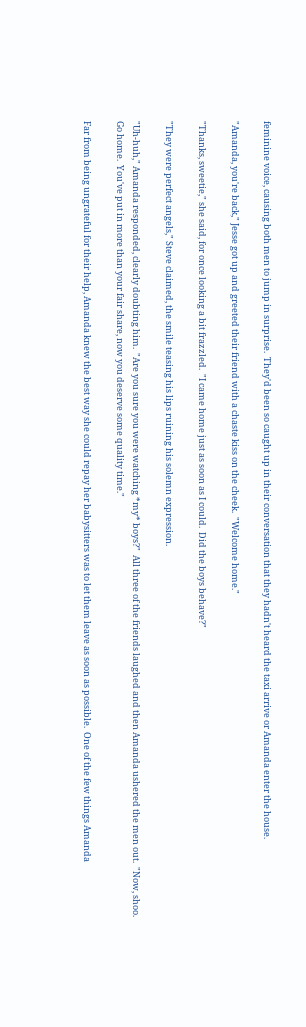feminine voice, causing both men to jump in surprise.  They'd been so caught up in their conversation that they hadn't heard the taxi arrive or Amanda enter the house.

"Amanda, you're back," Jesse got up and greeted their friend with a chaste kiss on the cheek.  "Welcome home."

"Thanks, sweetie," she said, for once looking a bit frazzled.  "I came home just as soon as I could.  Did the boys behave?"

"They were perfect angels," Steve claimed, the smile teasing his lips ruining his solemn expression.

"Uh-huh," Amanda responded, clearly doubting him.  "Are you sure you were watching *my* boys?"  All three of the friends laughed and then Amanda ushered the men out.  "Now, shoo.  Go home.  You've put in more than your fair share, now you deserve some quality time."

Far from being ungrateful for their help, Amanda knew the best way she could repay her babysitters was to let them leave as soon as possible.  One of the few things Amanda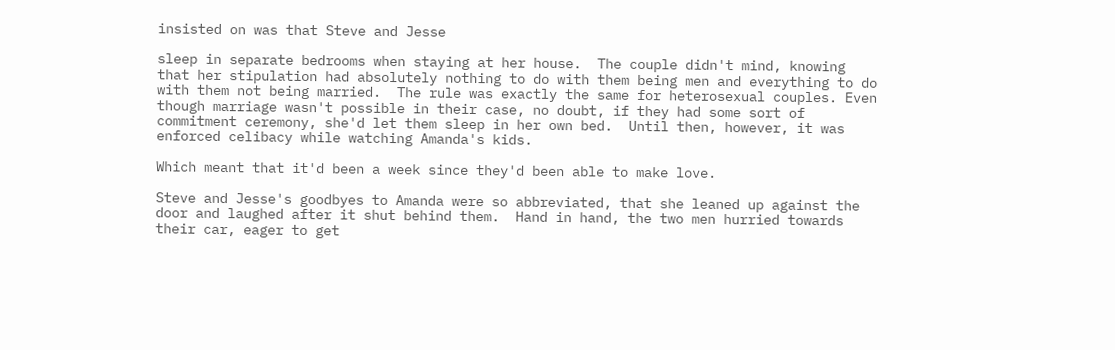insisted on was that Steve and Jesse

sleep in separate bedrooms when staying at her house.  The couple didn't mind, knowing that her stipulation had absolutely nothing to do with them being men and everything to do with them not being married.  The rule was exactly the same for heterosexual couples. Even though marriage wasn't possible in their case, no doubt, if they had some sort of commitment ceremony, she'd let them sleep in her own bed.  Until then, however, it was enforced celibacy while watching Amanda's kids.

Which meant that it'd been a week since they'd been able to make love.

Steve and Jesse's goodbyes to Amanda were so abbreviated, that she leaned up against the door and laughed after it shut behind them.  Hand in hand, the two men hurried towards their car, eager to get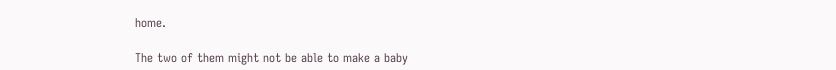home.

The two of them might not be able to make a baby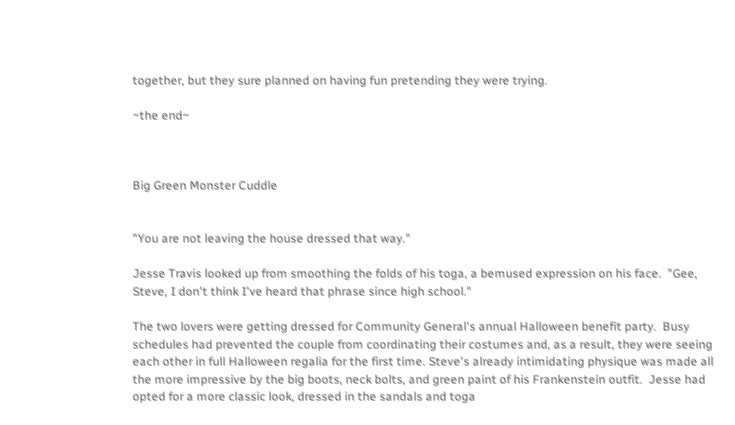together, but they sure planned on having fun pretending they were trying.

~the end~



Big Green Monster Cuddle


"You are not leaving the house dressed that way."

Jesse Travis looked up from smoothing the folds of his toga, a bemused expression on his face.  "Gee, Steve, I don't think I've heard that phrase since high school."

The two lovers were getting dressed for Community General's annual Halloween benefit party.  Busy schedules had prevented the couple from coordinating their costumes and, as a result, they were seeing each other in full Halloween regalia for the first time. Steve's already intimidating physique was made all the more impressive by the big boots, neck bolts, and green paint of his Frankenstein outfit.  Jesse had opted for a more classic look, dressed in the sandals and toga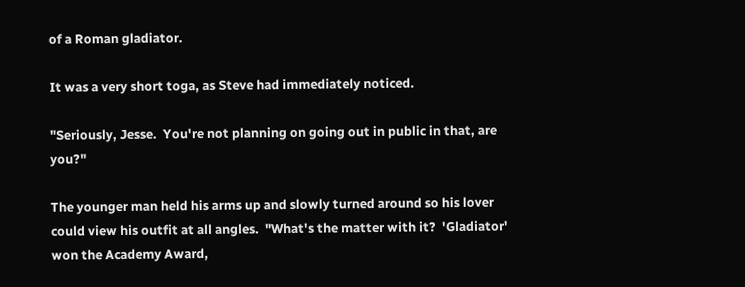of a Roman gladiator.

It was a very short toga, as Steve had immediately noticed.

"Seriously, Jesse.  You're not planning on going out in public in that, are you?"

The younger man held his arms up and slowly turned around so his lover could view his outfit at all angles.  "What's the matter with it?  'Gladiator' won the Academy Award,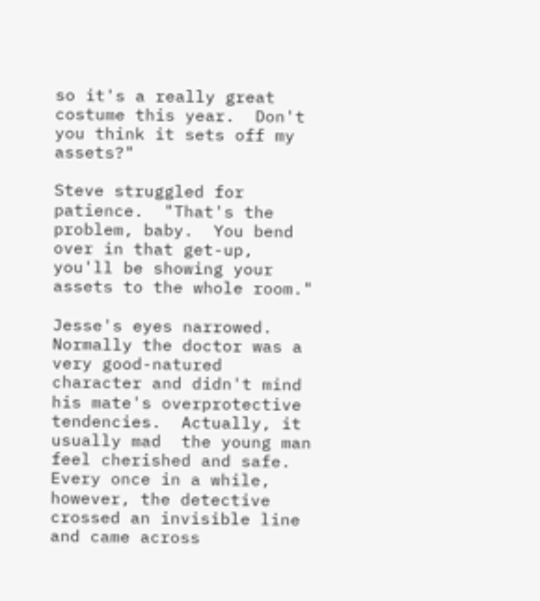so it's a really great costume this year.  Don't you think it sets off my assets?"

Steve struggled for patience.  "That's the problem, baby.  You bend over in that get-up, you'll be showing your assets to the whole room."

Jesse's eyes narrowed.  Normally the doctor was a very good-natured character and didn't mind his mate's overprotective tendencies.  Actually, it usually mad  the young man feel cherished and safe.  Every once in a while, however, the detective crossed an invisible line and came across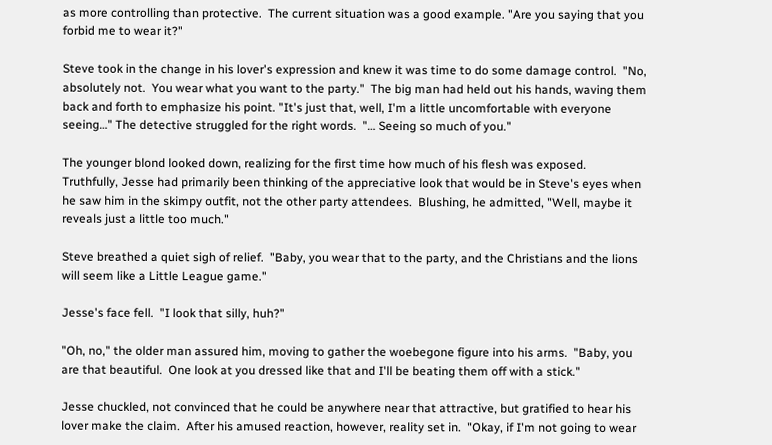as more controlling than protective.  The current situation was a good example. "Are you saying that you forbid me to wear it?"

Steve took in the change in his lover's expression and knew it was time to do some damage control.  "No, absolutely not.  You wear what you want to the party."  The big man had held out his hands, waving them back and forth to emphasize his point. "It's just that, well, I'm a little uncomfortable with everyone seeing…" The detective struggled for the right words.  "… Seeing so much of you."

The younger blond looked down, realizing for the first time how much of his flesh was exposed.  Truthfully, Jesse had primarily been thinking of the appreciative look that would be in Steve's eyes when he saw him in the skimpy outfit, not the other party attendees.  Blushing, he admitted, "Well, maybe it reveals just a little too much."

Steve breathed a quiet sigh of relief.  "Baby, you wear that to the party, and the Christians and the lions will seem like a Little League game."

Jesse's face fell.  "I look that silly, huh?"

"Oh, no," the older man assured him, moving to gather the woebegone figure into his arms.  "Baby, you are that beautiful.  One look at you dressed like that and I'll be beating them off with a stick."

Jesse chuckled, not convinced that he could be anywhere near that attractive, but gratified to hear his lover make the claim.  After his amused reaction, however, reality set in.  "Okay, if I'm not going to wear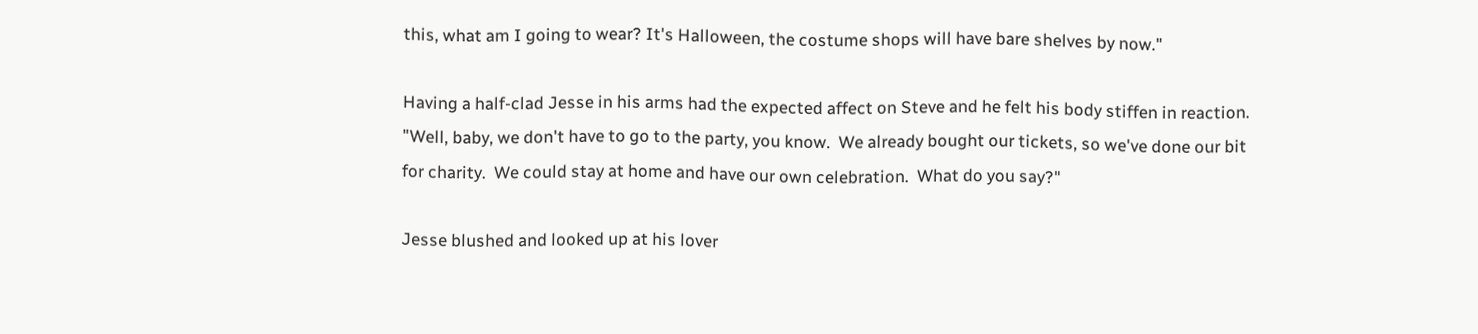this, what am I going to wear? It's Halloween, the costume shops will have bare shelves by now."

Having a half-clad Jesse in his arms had the expected affect on Steve and he felt his body stiffen in reaction.  "Well, baby, we don't have to go to the party, you know.  We already bought our tickets, so we've done our bit for charity.  We could stay at home and have our own celebration.  What do you say?"

Jesse blushed and looked up at his lover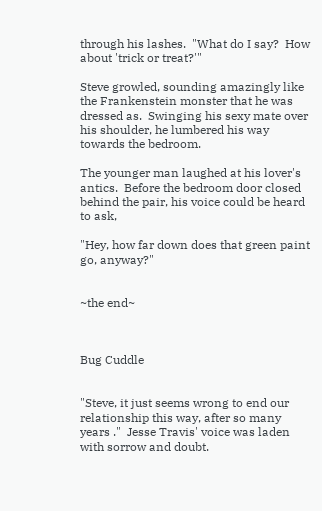through his lashes.  "What do I say?  How about 'trick or treat?'"

Steve growled, sounding amazingly like the Frankenstein monster that he was dressed as.  Swinging his sexy mate over his shoulder, he lumbered his way towards the bedroom.

The younger man laughed at his lover's antics.  Before the bedroom door closed behind the pair, his voice could be heard to ask,

"Hey, how far down does that green paint go, anyway?"


~the end~



Bug Cuddle


"Steve, it just seems wrong to end our relationship this way, after so many years ."  Jesse Travis' voice was laden with sorrow and doubt.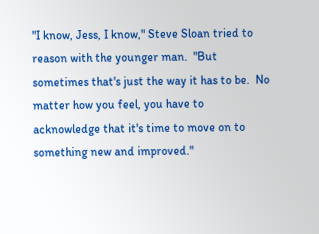"I know, Jess, I know," Steve Sloan tried to reason with the younger man.  "But sometimes that's just the way it has to be.  No matter how you feel, you have to acknowledge that it's time to move on to something new and improved."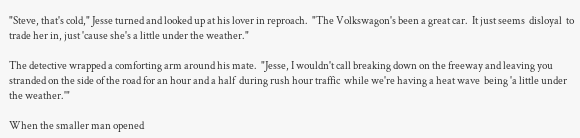"Steve, that's cold," Jesse turned and looked up at his lover in reproach.  "The Volkswagon's been a great car.  It just seems  disloyal  to trade her in, just 'cause she's a little under the weather."

The detective wrapped a comforting arm around his mate.  "Jesse, I wouldn't call breaking down on the freeway and leaving you stranded on the side of the road for an hour and a half  during rush hour traffic  while we're having a heat wave  being 'a little under the weather.'"

When the smaller man opened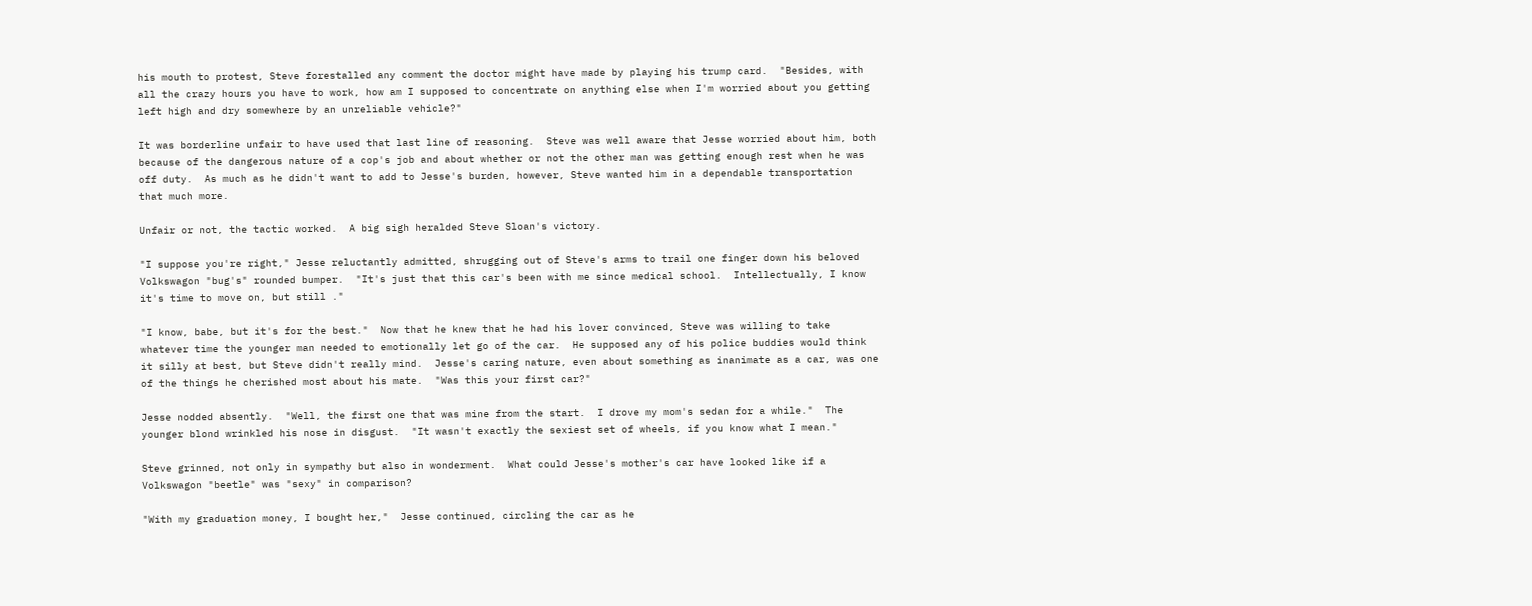his mouth to protest, Steve forestalled any comment the doctor might have made by playing his trump card.  "Besides, with all the crazy hours you have to work, how am I supposed to concentrate on anything else when I'm worried about you getting left high and dry somewhere by an unreliable vehicle?"

It was borderline unfair to have used that last line of reasoning.  Steve was well aware that Jesse worried about him, both because of the dangerous nature of a cop's job and about whether or not the other man was getting enough rest when he was off duty.  As much as he didn't want to add to Jesse's burden, however, Steve wanted him in a dependable transportation that much more.

Unfair or not, the tactic worked.  A big sigh heralded Steve Sloan's victory.

"I suppose you're right," Jesse reluctantly admitted, shrugging out of Steve's arms to trail one finger down his beloved Volkswagon "bug's" rounded bumper.  "It's just that this car's been with me since medical school.  Intellectually, I know it's time to move on, but still ."

"I know, babe, but it's for the best."  Now that he knew that he had his lover convinced, Steve was willing to take whatever time the younger man needed to emotionally let go of the car.  He supposed any of his police buddies would think it silly at best, but Steve didn't really mind.  Jesse's caring nature, even about something as inanimate as a car, was one of the things he cherished most about his mate.  "Was this your first car?"

Jesse nodded absently.  "Well, the first one that was mine from the start.  I drove my mom's sedan for a while."  The younger blond wrinkled his nose in disgust.  "It wasn't exactly the sexiest set of wheels, if you know what I mean."

Steve grinned, not only in sympathy but also in wonderment.  What could Jesse's mother's car have looked like if a Volkswagon "beetle" was "sexy" in comparison?

"With my graduation money, I bought her,"  Jesse continued, circling the car as he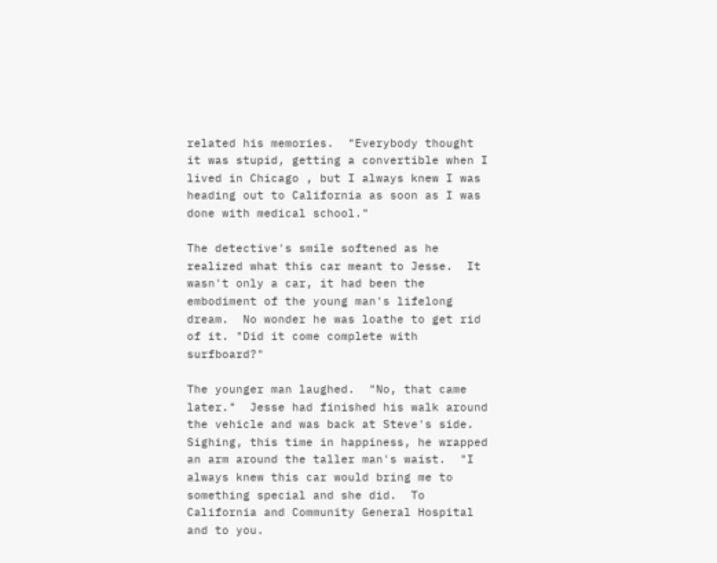related his memories.  "Everybody thought it was stupid, getting a convertible when I lived in Chicago , but I always knew I was heading out to California as soon as I was done with medical school."

The detective's smile softened as he realized what this car meant to Jesse.  It wasn't only a car, it had been the embodiment of the young man's lifelong dream.  No wonder he was loathe to get rid of it. "Did it come complete with surfboard?"

The younger man laughed.  "No, that came later."  Jesse had finished his walk around the vehicle and was back at Steve's side.  Sighing, this time in happiness, he wrapped an arm around the taller man's waist.  "I always knew this car would bring me to something special and she did.  To California and Community General Hospital and to you.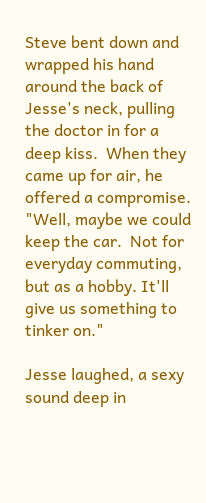Steve bent down and wrapped his hand around the back of Jesse's neck, pulling the doctor in for a deep kiss.  When they came up for air, he offered a compromise. "Well, maybe we could keep the car.  Not for everyday commuting, but as a hobby. It'll give us something to tinker on."

Jesse laughed, a sexy sound deep in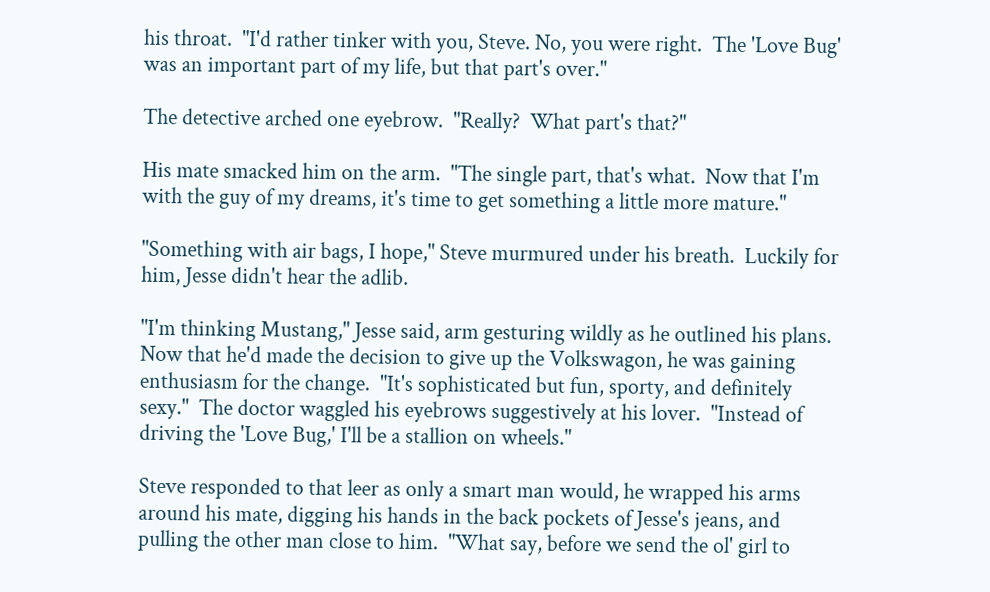his throat.  "I'd rather tinker with you, Steve. No, you were right.  The 'Love Bug' was an important part of my life, but that part's over."

The detective arched one eyebrow.  "Really?  What part's that?"

His mate smacked him on the arm.  "The single part, that's what.  Now that I'm with the guy of my dreams, it's time to get something a little more mature."

"Something with air bags, I hope," Steve murmured under his breath.  Luckily for him, Jesse didn't hear the adlib.

"I'm thinking Mustang," Jesse said, arm gesturing wildly as he outlined his plans. Now that he'd made the decision to give up the Volkswagon, he was gaining enthusiasm for the change.  "It's sophisticated but fun, sporty, and definitely sexy."  The doctor waggled his eyebrows suggestively at his lover.  "Instead of driving the 'Love Bug,' I'll be a stallion on wheels."

Steve responded to that leer as only a smart man would, he wrapped his arms around his mate, digging his hands in the back pockets of Jesse's jeans, and pulling the other man close to him.  "What say, before we send the ol' girl to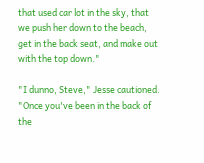that used car lot in the sky, that we push her down to the beach, get in the back seat, and make out with the top down."

"I dunno, Steve," Jesse cautioned.  "Once you've been in the back of the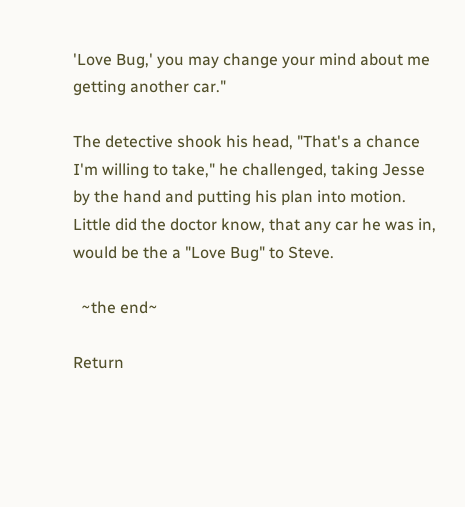'Love Bug,' you may change your mind about me getting another car."

The detective shook his head, "That's a chance I'm willing to take," he challenged, taking Jesse by the hand and putting his plan into motion.  Little did the doctor know, that any car he was in, would be the a "Love Bug" to Steve.

  ~the end~

Return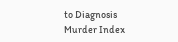to Diagnosis Murder Index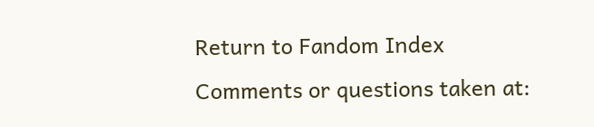Return to Fandom Index
Comments or questions taken at: